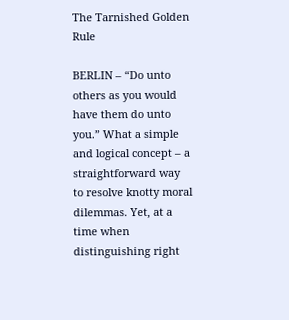The Tarnished Golden Rule

BERLIN – “Do unto others as you would have them do unto you.” What a simple and logical concept – a straightforward way to resolve knotty moral dilemmas. Yet, at a time when distinguishing right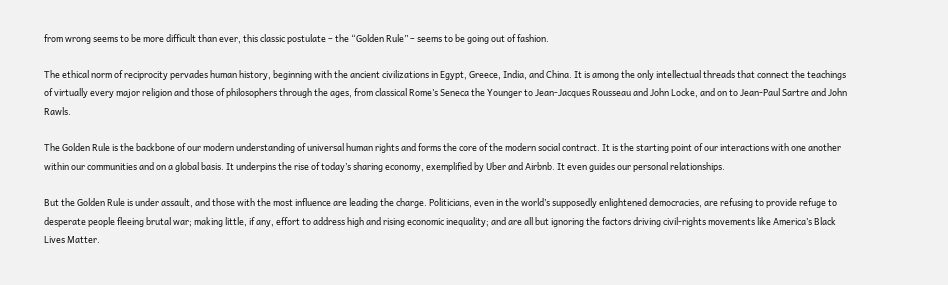from wrong seems to be more difficult than ever, this classic postulate – the “Golden Rule” – seems to be going out of fashion.

The ethical norm of reciprocity pervades human history, beginning with the ancient civilizations in Egypt, Greece, India, and China. It is among the only intellectual threads that connect the teachings of virtually every major religion and those of philosophers through the ages, from classical Rome’s Seneca the Younger to Jean-Jacques Rousseau and John Locke, and on to Jean-Paul Sartre and John Rawls.

The Golden Rule is the backbone of our modern understanding of universal human rights and forms the core of the modern social contract. It is the starting point of our interactions with one another within our communities and on a global basis. It underpins the rise of today’s sharing economy, exemplified by Uber and Airbnb. It even guides our personal relationships.

But the Golden Rule is under assault, and those with the most influence are leading the charge. Politicians, even in the world’s supposedly enlightened democracies, are refusing to provide refuge to desperate people fleeing brutal war; making little, if any, effort to address high and rising economic inequality; and are all but ignoring the factors driving civil-rights movements like America’s Black Lives Matter.